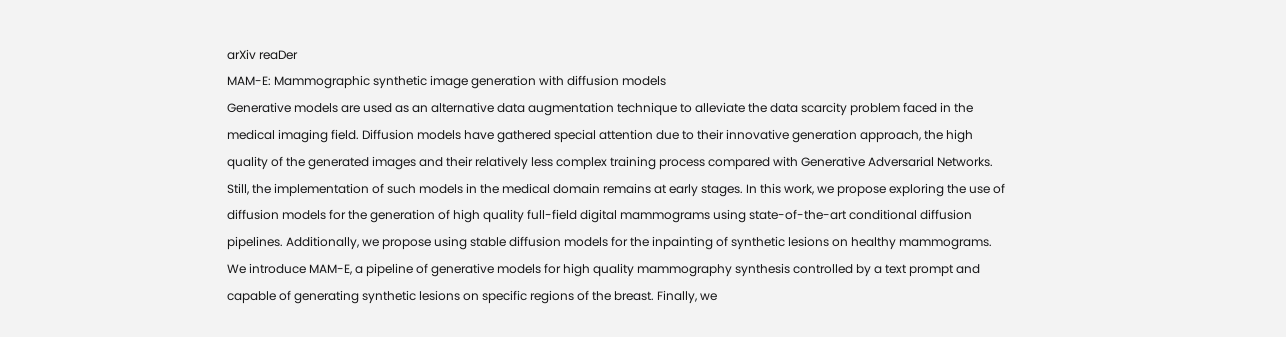arXiv reaDer
MAM-E: Mammographic synthetic image generation with diffusion models
Generative models are used as an alternative data augmentation technique to alleviate the data scarcity problem faced in the medical imaging field. Diffusion models have gathered special attention due to their innovative generation approach, the high quality of the generated images and their relatively less complex training process compared with Generative Adversarial Networks. Still, the implementation of such models in the medical domain remains at early stages. In this work, we propose exploring the use of diffusion models for the generation of high quality full-field digital mammograms using state-of-the-art conditional diffusion pipelines. Additionally, we propose using stable diffusion models for the inpainting of synthetic lesions on healthy mammograms. We introduce MAM-E, a pipeline of generative models for high quality mammography synthesis controlled by a text prompt and capable of generating synthetic lesions on specific regions of the breast. Finally, we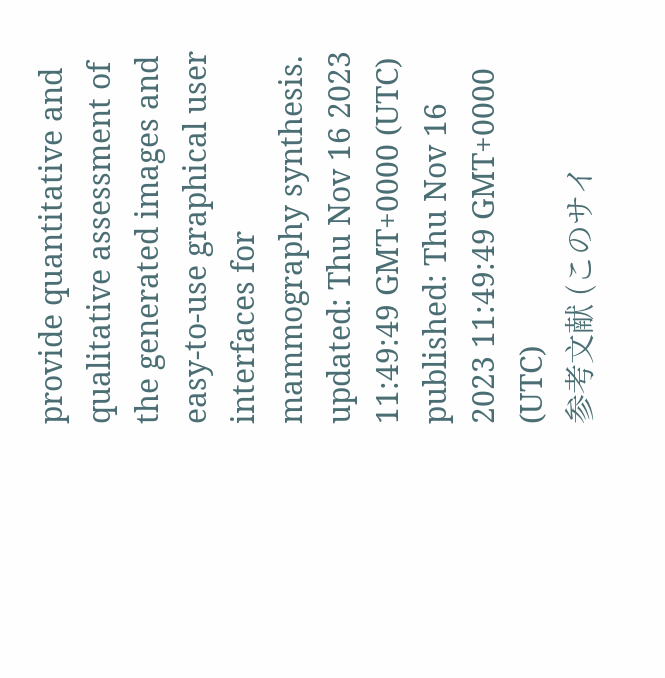provide quantitative and qualitative assessment of the generated images and easy-to-use graphical user interfaces for mammography synthesis.
updated: Thu Nov 16 2023 11:49:49 GMT+0000 (UTC)
published: Thu Nov 16 2023 11:49:49 GMT+0000 (UTC)
参考文献 (このサイ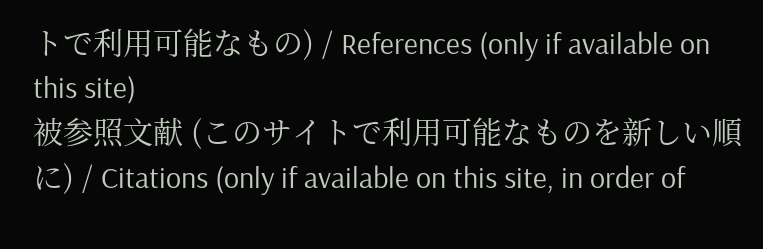トで利用可能なもの) / References (only if available on this site)
被参照文献 (このサイトで利用可能なものを新しい順に) / Citations (only if available on this site, in order of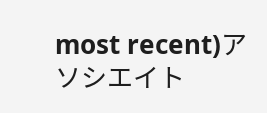most recent)アソシエイト